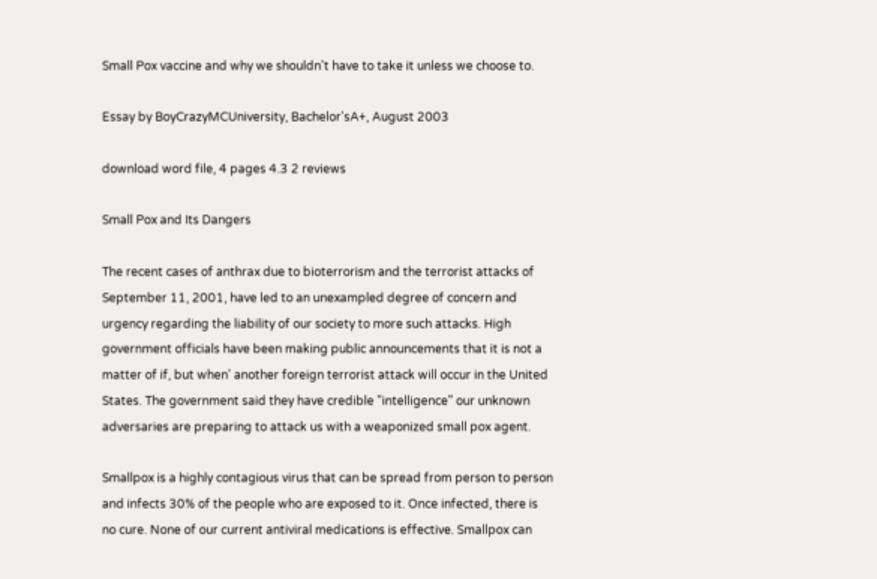Small Pox vaccine and why we shouldn't have to take it unless we choose to.

Essay by BoyCrazyMCUniversity, Bachelor'sA+, August 2003

download word file, 4 pages 4.3 2 reviews

Small Pox and Its Dangers

The recent cases of anthrax due to bioterrorism and the terrorist attacks of September 11, 2001, have led to an unexampled degree of concern and urgency regarding the liability of our society to more such attacks. High government officials have been making public announcements that it is not a matter of if, but when' another foreign terrorist attack will occur in the United States. The government said they have credible "intelligence" our unknown adversaries are preparing to attack us with a weaponized small pox agent.

Smallpox is a highly contagious virus that can be spread from person to person and infects 30% of the people who are exposed to it. Once infected, there is no cure. None of our current antiviral medications is effective. Smallpox can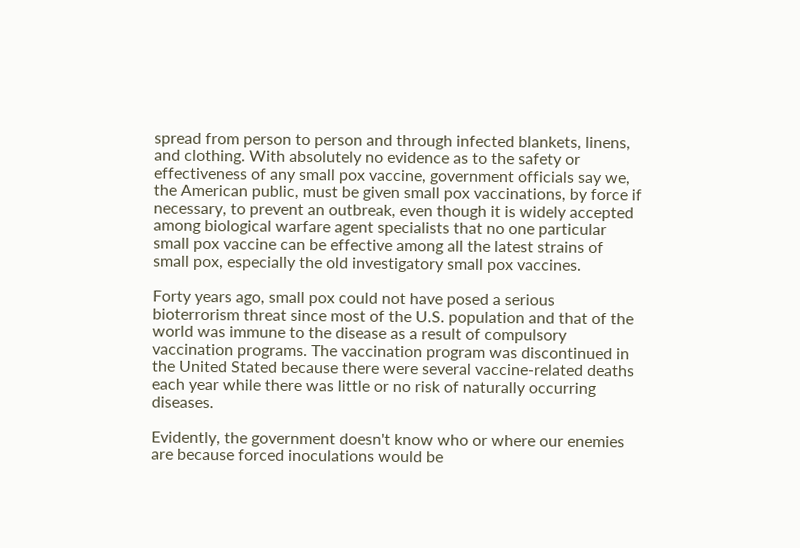spread from person to person and through infected blankets, linens, and clothing. With absolutely no evidence as to the safety or effectiveness of any small pox vaccine, government officials say we, the American public, must be given small pox vaccinations, by force if necessary, to prevent an outbreak, even though it is widely accepted among biological warfare agent specialists that no one particular small pox vaccine can be effective among all the latest strains of small pox, especially the old investigatory small pox vaccines.

Forty years ago, small pox could not have posed a serious bioterrorism threat since most of the U.S. population and that of the world was immune to the disease as a result of compulsory vaccination programs. The vaccination program was discontinued in the United Stated because there were several vaccine-related deaths each year while there was little or no risk of naturally occurring diseases.

Evidently, the government doesn't know who or where our enemies are because forced inoculations would be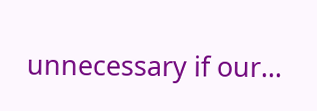unnecessary if our...